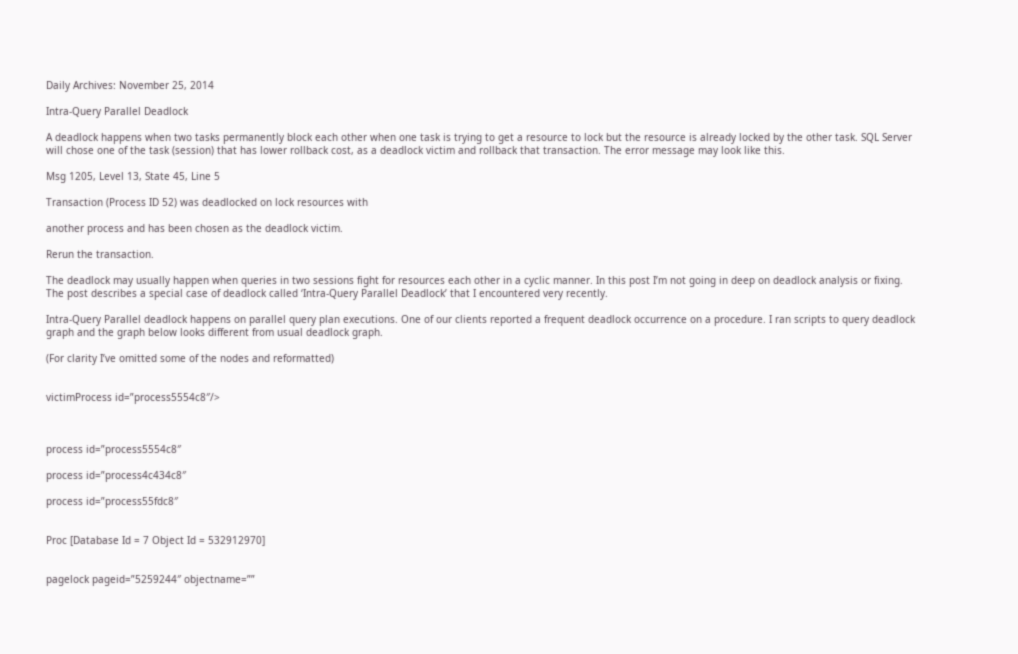Daily Archives: November 25, 2014

Intra-Query Parallel Deadlock

A deadlock happens when two tasks permanently block each other when one task is trying to get a resource to lock but the resource is already locked by the other task. SQL Server will chose one of the task (session) that has lower rollback cost, as a deadlock victim and rollback that transaction. The error message may look like this.

Msg 1205, Level 13, State 45, Line 5

Transaction (Process ID 52) was deadlocked on lock resources with

another process and has been chosen as the deadlock victim.

Rerun the transaction.

The deadlock may usually happen when queries in two sessions fight for resources each other in a cyclic manner. In this post I’m not going in deep on deadlock analysis or fixing. The post describes a special case of deadlock called ‘Intra-Query Parallel Deadlock’ that I encountered very recently.

Intra-Query Parallel deadlock happens on parallel query plan executions. One of our clients reported a frequent deadlock occurrence on a procedure. I ran scripts to query deadlock graph and the graph below looks different from usual deadlock graph.

(For clarity I’ve omitted some of the nodes and reformatted)


victimProcess id=”process5554c8″/>



process id=”process5554c8″

process id=”process4c434c8″

process id=”process55fdc8″


Proc [Database Id = 7 Object Id = 532912970]


pagelock pageid=”5259244″ objectname=””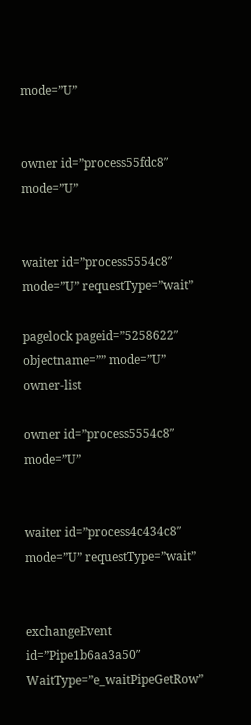mode=”U”


owner id=”process55fdc8″ mode=”U”


waiter id=”process5554c8″ mode=”U” requestType=”wait”

pagelock pageid=”5258622″ objectname=”” mode=”U”                     owner-list

owner id=”process5554c8″ mode=”U”


waiter id=”process4c434c8″ mode=”U” requestType=”wait”


exchangeEvent id=”Pipe1b6aa3a50″ WaitType=”e_waitPipeGetRow”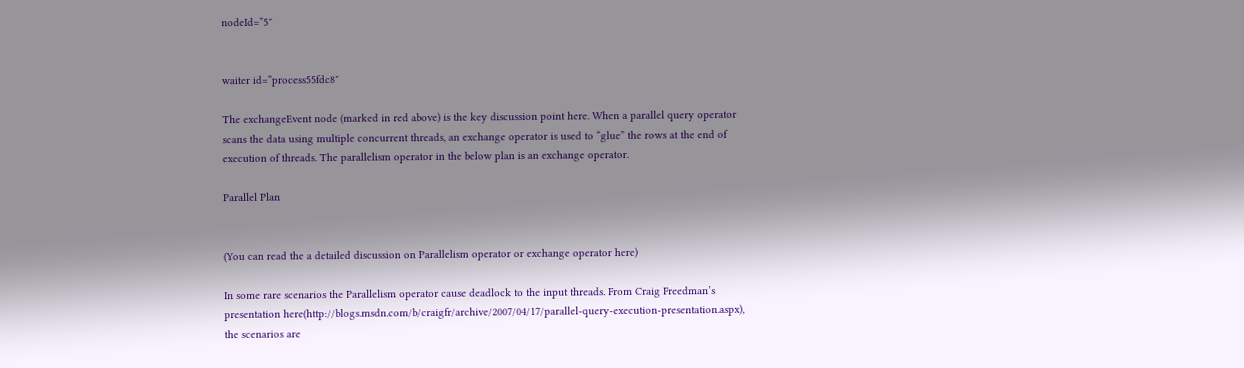nodeId=”5″


waiter id=”process55fdc8″

The exchangeEvent node (marked in red above) is the key discussion point here. When a parallel query operator scans the data using multiple concurrent threads, an exchange operator is used to “glue” the rows at the end of execution of threads. The parallelism operator in the below plan is an exchange operator.

Parallel Plan


(You can read the a detailed discussion on Parallelism operator or exchange operator here)

In some rare scenarios the Parallelism operator cause deadlock to the input threads. From Craig Freedman’s presentation here(http://blogs.msdn.com/b/craigfr/archive/2007/04/17/parallel-query-execution-presentation.aspx), the scenarios are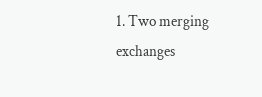1. Two merging exchanges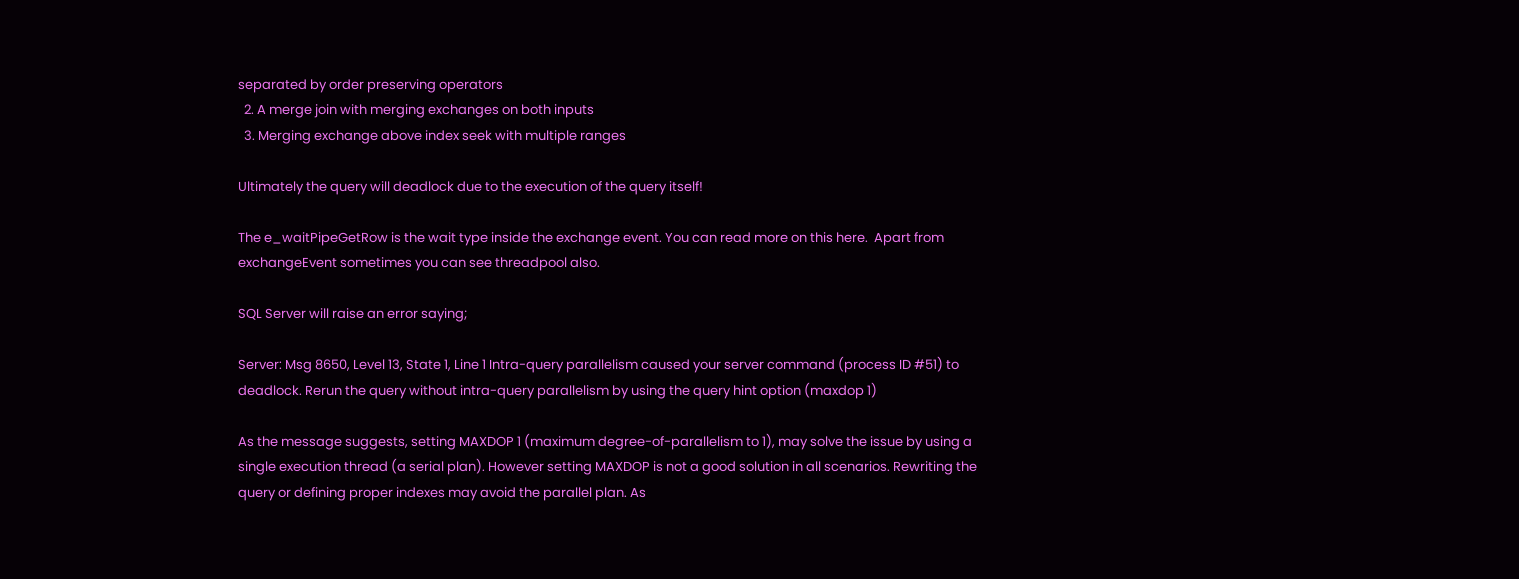separated by order preserving operators
  2. A merge join with merging exchanges on both inputs
  3. Merging exchange above index seek with multiple ranges

Ultimately the query will deadlock due to the execution of the query itself!

The e_waitPipeGetRow is the wait type inside the exchange event. You can read more on this here.  Apart from exchangeEvent sometimes you can see threadpool also.

SQL Server will raise an error saying;

Server: Msg 8650, Level 13, State 1, Line 1 Intra-query parallelism caused your server command (process ID #51) to deadlock. Rerun the query without intra-query parallelism by using the query hint option (maxdop 1)

As the message suggests, setting MAXDOP 1 (maximum degree-of-parallelism to 1), may solve the issue by using a single execution thread (a serial plan). However setting MAXDOP is not a good solution in all scenarios. Rewriting the query or defining proper indexes may avoid the parallel plan. As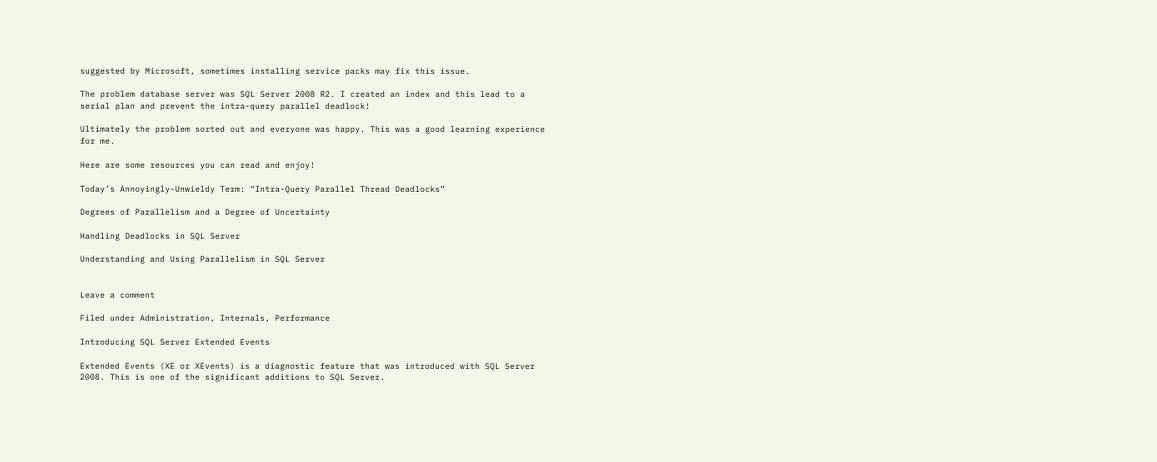suggested by Microsoft, sometimes installing service packs may fix this issue.

The problem database server was SQL Server 2008 R2. I created an index and this lead to a serial plan and prevent the intra-query parallel deadlock!

Ultimately the problem sorted out and everyone was happy. This was a good learning experience for me.

Here are some resources you can read and enjoy!

Today’s Annoyingly-Unwieldy Term: “Intra-Query Parallel Thread Deadlocks”

Degrees of Parallelism and a Degree of Uncertainty

Handling Deadlocks in SQL Server

Understanding and Using Parallelism in SQL Server


Leave a comment

Filed under Administration, Internals, Performance

Introducing SQL Server Extended Events

Extended Events (XE or XEvents) is a diagnostic feature that was introduced with SQL Server 2008. This is one of the significant additions to SQL Server.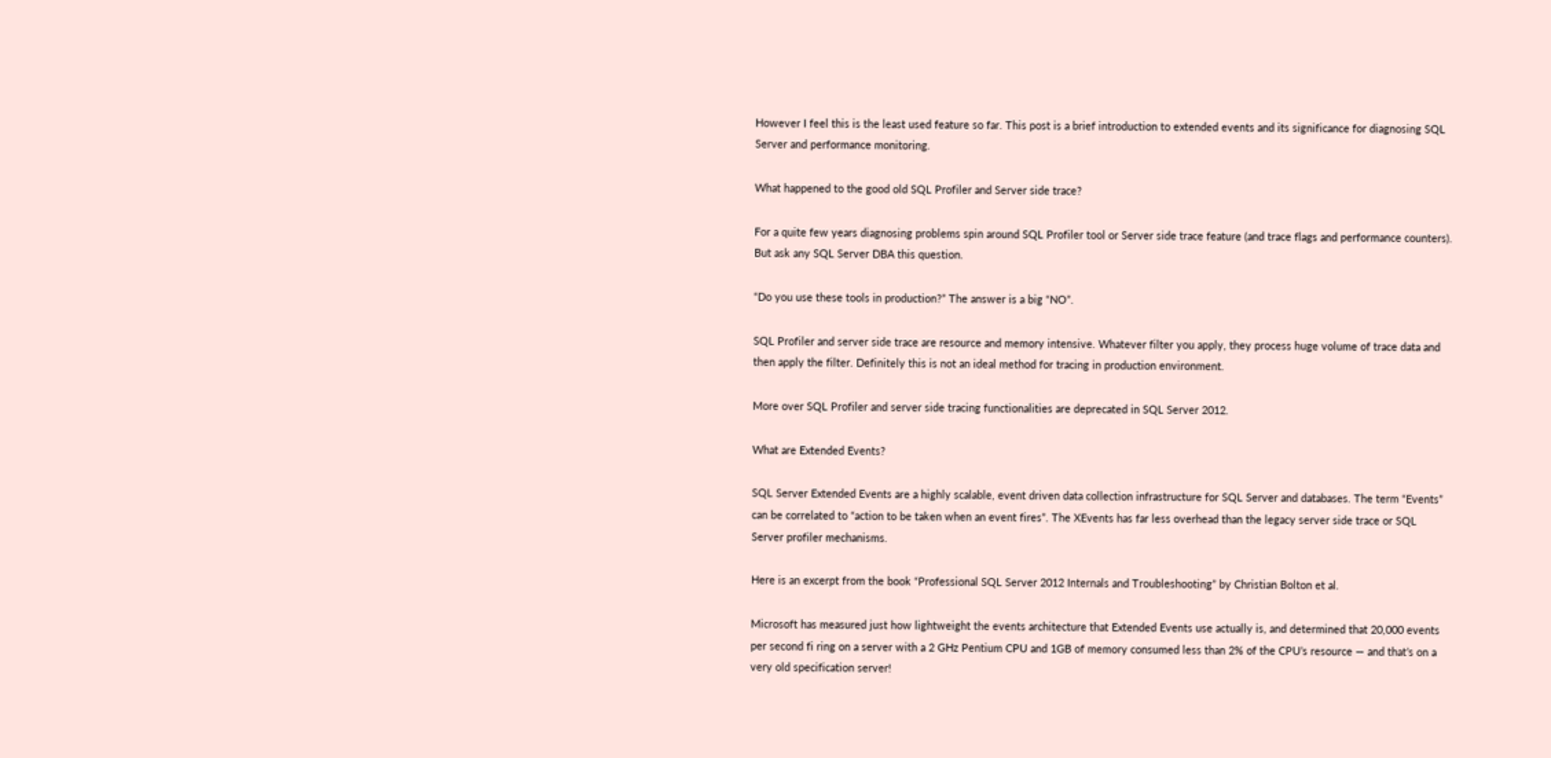However I feel this is the least used feature so far. This post is a brief introduction to extended events and its significance for diagnosing SQL Server and performance monitoring.

What happened to the good old SQL Profiler and Server side trace?

For a quite few years diagnosing problems spin around SQL Profiler tool or Server side trace feature (and trace flags and performance counters). But ask any SQL Server DBA this question.

“Do you use these tools in production?” The answer is a big “NO”.

SQL Profiler and server side trace are resource and memory intensive. Whatever filter you apply, they process huge volume of trace data and then apply the filter. Definitely this is not an ideal method for tracing in production environment.

More over SQL Profiler and server side tracing functionalities are deprecated in SQL Server 2012.

What are Extended Events?

SQL Server Extended Events are a highly scalable, event driven data collection infrastructure for SQL Server and databases. The term “Events” can be correlated to “action to be taken when an event fires”. The XEvents has far less overhead than the legacy server side trace or SQL Server profiler mechanisms.

Here is an excerpt from the book “Professional SQL Server 2012 Internals and Troubleshooting” by Christian Bolton et al.

Microsoft has measured just how lightweight the events architecture that Extended Events use actually is, and determined that 20,000 events per second fi ring on a server with a 2 GHz Pentium CPU and 1GB of memory consumed less than 2% of the CPU’s resource — and that’s on a very old specification server!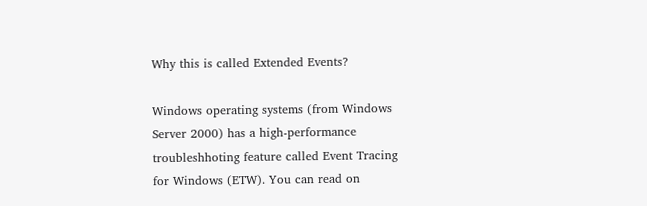Why this is called Extended Events?

Windows operating systems (from Windows Server 2000) has a high-performance troubleshhoting feature called Event Tracing for Windows (ETW). You can read on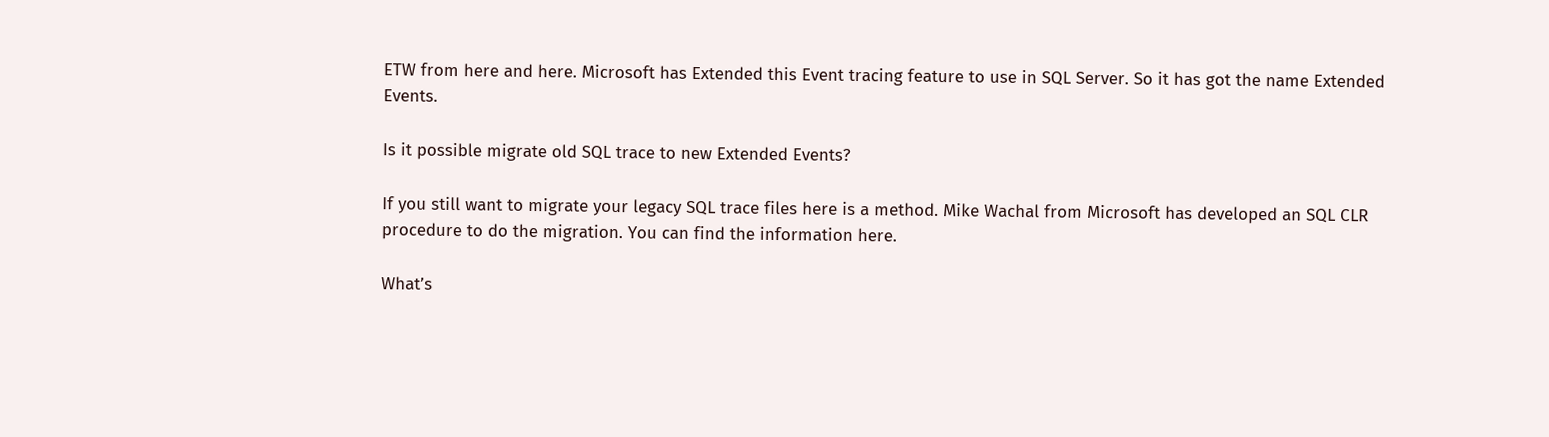ETW from here and here. Microsoft has Extended this Event tracing feature to use in SQL Server. So it has got the name Extended Events.

Is it possible migrate old SQL trace to new Extended Events?

If you still want to migrate your legacy SQL trace files here is a method. Mike Wachal from Microsoft has developed an SQL CLR procedure to do the migration. You can find the information here.

What’s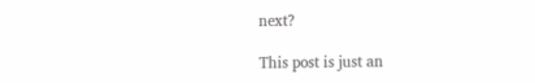next?

This post is just an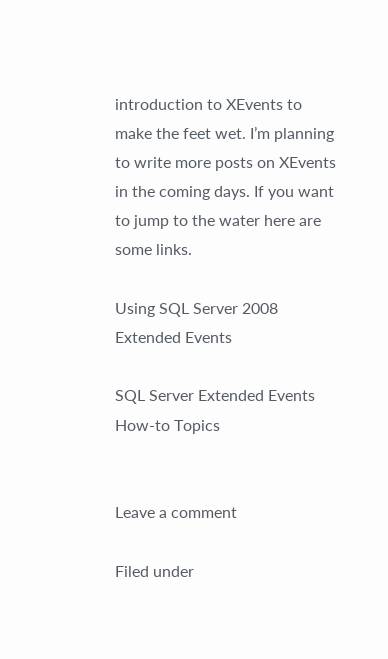introduction to XEvents to make the feet wet. I’m planning to write more posts on XEvents in the coming days. If you want to jump to the water here are some links.

Using SQL Server 2008 Extended Events

SQL Server Extended Events How-to Topics


Leave a comment

Filed under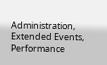Administration, Extended Events, Performance